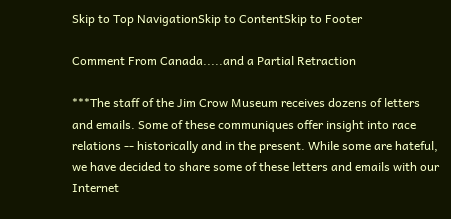Skip to Top NavigationSkip to ContentSkip to Footer

Comment From Canada.....and a Partial Retraction

***The staff of the Jim Crow Museum receives dozens of letters and emails. Some of these communiques offer insight into race relations -- historically and in the present. While some are hateful, we have decided to share some of these letters and emails with our Internet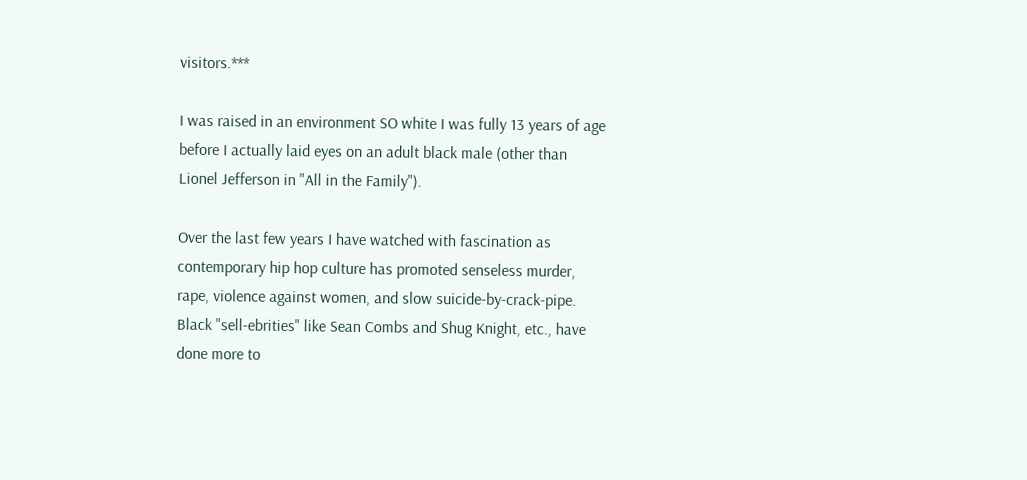visitors.***

I was raised in an environment SO white I was fully 13 years of age before I actually laid eyes on an adult black male (other than Lionel Jefferson in "All in the Family").

Over the last few years I have watched with fascination as contemporary hip hop culture has promoted senseless murder, rape, violence against women, and slow suicide-by-crack-pipe. Black "sell-ebrities" like Sean Combs and Shug Knight, etc., have done more to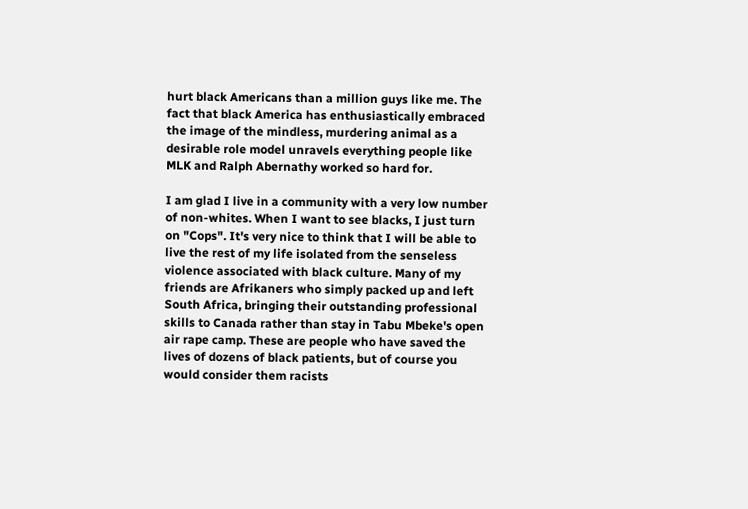hurt black Americans than a million guys like me. The fact that black America has enthusiastically embraced the image of the mindless, murdering animal as a desirable role model unravels everything people like MLK and Ralph Abernathy worked so hard for.

I am glad I live in a community with a very low number of non-whites. When I want to see blacks, I just turn on "Cops". It's very nice to think that I will be able to live the rest of my life isolated from the senseless violence associated with black culture. Many of my friends are Afrikaners who simply packed up and left South Africa, bringing their outstanding professional skills to Canada rather than stay in Tabu Mbeke's open air rape camp. These are people who have saved the lives of dozens of black patients, but of course you would consider them racists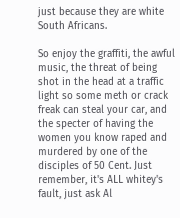just because they are white South Africans.

So enjoy the graffiti, the awful music, the threat of being shot in the head at a traffic light so some meth or crack freak can steal your car, and the specter of having the women you know raped and murdered by one of the disciples of 50 Cent. Just remember, it's ALL whitey's fault, just ask Al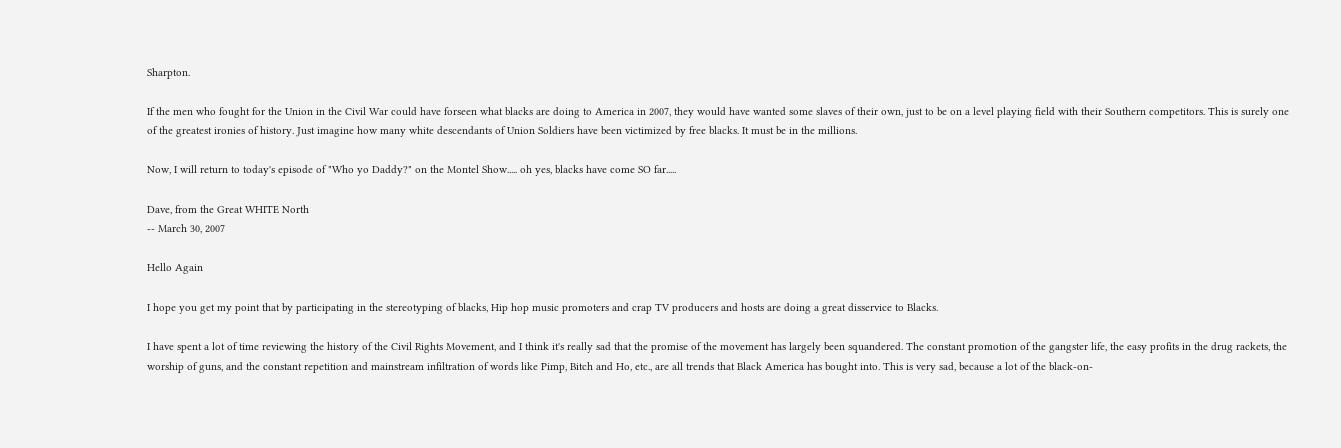Sharpton.

If the men who fought for the Union in the Civil War could have forseen what blacks are doing to America in 2007, they would have wanted some slaves of their own, just to be on a level playing field with their Southern competitors. This is surely one of the greatest ironies of history. Just imagine how many white descendants of Union Soldiers have been victimized by free blacks. It must be in the millions.

Now, I will return to today's episode of "Who yo Daddy?" on the Montel Show..... oh yes, blacks have come SO far.....

Dave, from the Great WHITE North
-- March 30, 2007

Hello Again

I hope you get my point that by participating in the stereotyping of blacks, Hip hop music promoters and crap TV producers and hosts are doing a great disservice to Blacks.

I have spent a lot of time reviewing the history of the Civil Rights Movement, and I think it's really sad that the promise of the movement has largely been squandered. The constant promotion of the gangster life, the easy profits in the drug rackets, the worship of guns, and the constant repetition and mainstream infiltration of words like Pimp, Bitch and Ho, etc., are all trends that Black America has bought into. This is very sad, because a lot of the black-on-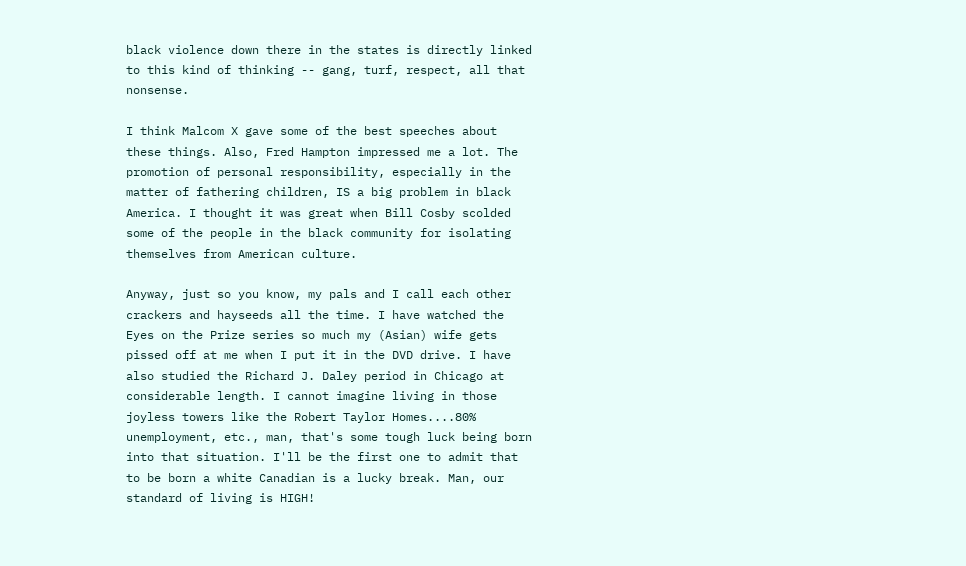black violence down there in the states is directly linked to this kind of thinking -- gang, turf, respect, all that nonsense.

I think Malcom X gave some of the best speeches about these things. Also, Fred Hampton impressed me a lot. The promotion of personal responsibility, especially in the matter of fathering children, IS a big problem in black America. I thought it was great when Bill Cosby scolded some of the people in the black community for isolating themselves from American culture.

Anyway, just so you know, my pals and I call each other crackers and hayseeds all the time. I have watched the Eyes on the Prize series so much my (Asian) wife gets pissed off at me when I put it in the DVD drive. I have also studied the Richard J. Daley period in Chicago at considerable length. I cannot imagine living in those joyless towers like the Robert Taylor Homes....80% unemployment, etc., man, that's some tough luck being born into that situation. I'll be the first one to admit that to be born a white Canadian is a lucky break. Man, our standard of living is HIGH!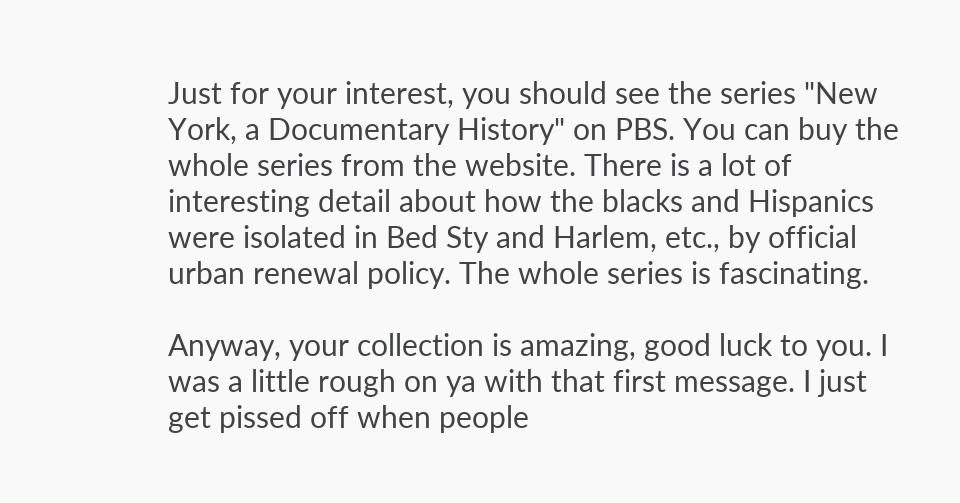Just for your interest, you should see the series "New York, a Documentary History" on PBS. You can buy the whole series from the website. There is a lot of interesting detail about how the blacks and Hispanics were isolated in Bed Sty and Harlem, etc., by official urban renewal policy. The whole series is fascinating.

Anyway, your collection is amazing, good luck to you. I was a little rough on ya with that first message. I just get pissed off when people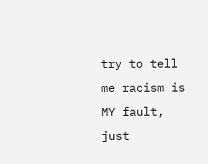try to tell me racism is MY fault, just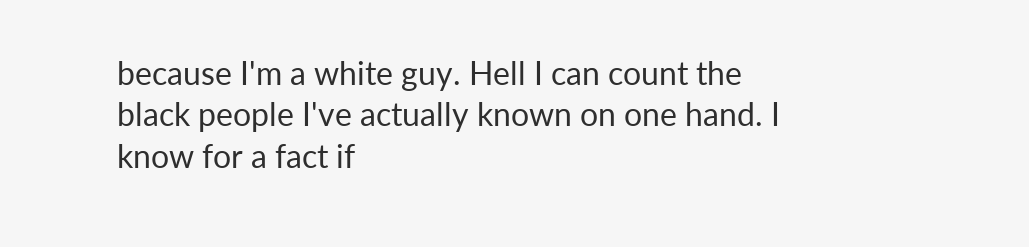because I'm a white guy. Hell I can count the black people I've actually known on one hand. I know for a fact if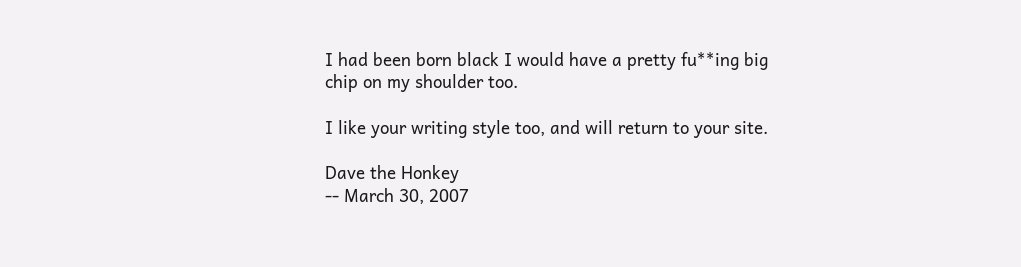I had been born black I would have a pretty fu**ing big chip on my shoulder too.

I like your writing style too, and will return to your site.

Dave the Honkey
-- March 30, 2007